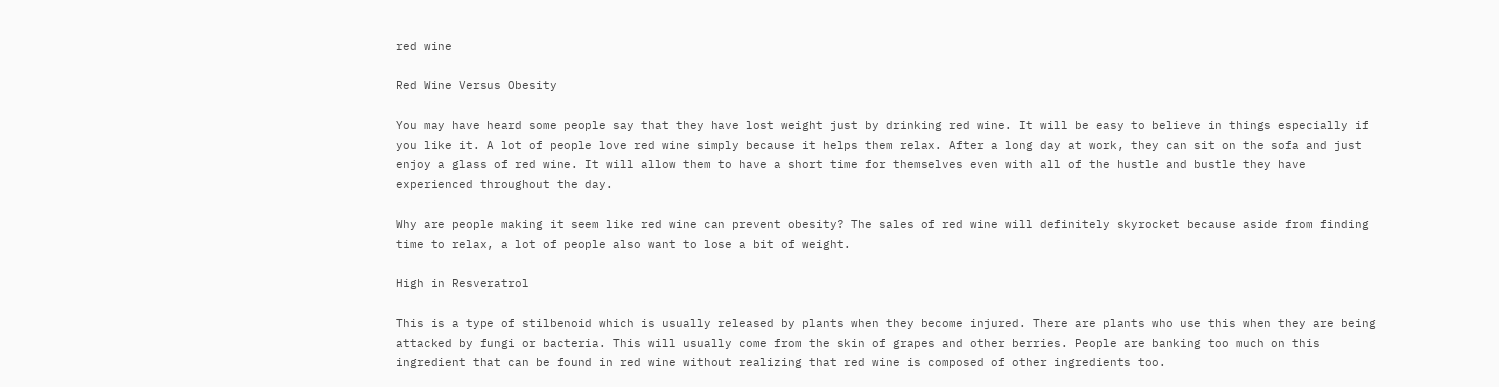red wine

Red Wine Versus Obesity

You may have heard some people say that they have lost weight just by drinking red wine. It will be easy to believe in things especially if you like it. A lot of people love red wine simply because it helps them relax. After a long day at work, they can sit on the sofa and just enjoy a glass of red wine. It will allow them to have a short time for themselves even with all of the hustle and bustle they have experienced throughout the day.

Why are people making it seem like red wine can prevent obesity? The sales of red wine will definitely skyrocket because aside from finding time to relax, a lot of people also want to lose a bit of weight.

High in Resveratrol

This is a type of stilbenoid which is usually released by plants when they become injured. There are plants who use this when they are being attacked by fungi or bacteria. This will usually come from the skin of grapes and other berries. People are banking too much on this ingredient that can be found in red wine without realizing that red wine is composed of other ingredients too.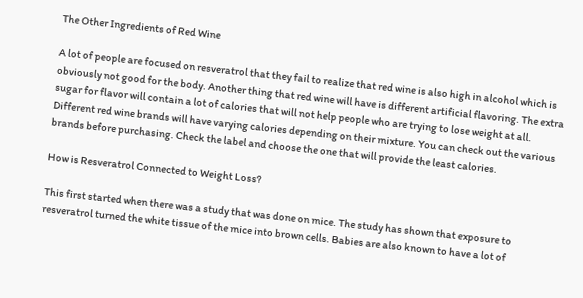The Other Ingredients of Red Wine

A lot of people are focused on resveratrol that they fail to realize that red wine is also high in alcohol which is obviously not good for the body. Another thing that red wine will have is different artificial flavoring. The extra sugar for flavor will contain a lot of calories that will not help people who are trying to lose weight at all. Different red wine brands will have varying calories depending on their mixture. You can check out the various brands before purchasing. Check the label and choose the one that will provide the least calories.

How is Resveratrol Connected to Weight Loss?

This first started when there was a study that was done on mice. The study has shown that exposure to resveratrol turned the white tissue of the mice into brown cells. Babies are also known to have a lot of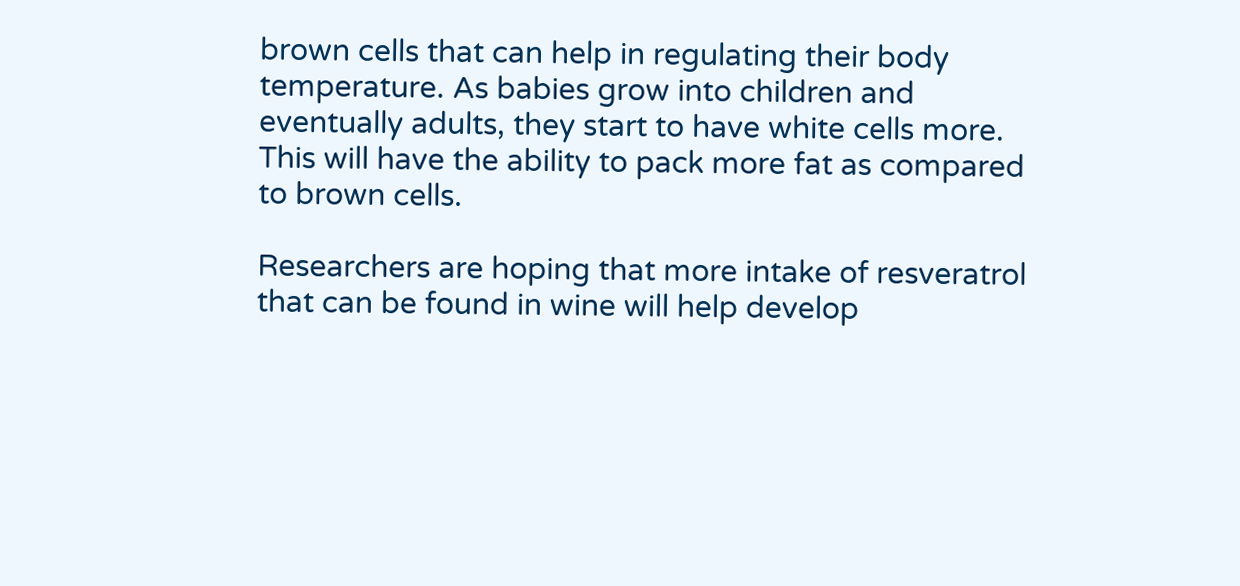brown cells that can help in regulating their body temperature. As babies grow into children and eventually adults, they start to have white cells more. This will have the ability to pack more fat as compared to brown cells.

Researchers are hoping that more intake of resveratrol that can be found in wine will help develop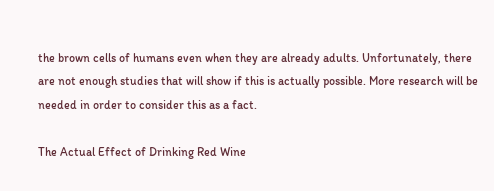the brown cells of humans even when they are already adults. Unfortunately, there are not enough studies that will show if this is actually possible. More research will be needed in order to consider this as a fact.

The Actual Effect of Drinking Red Wine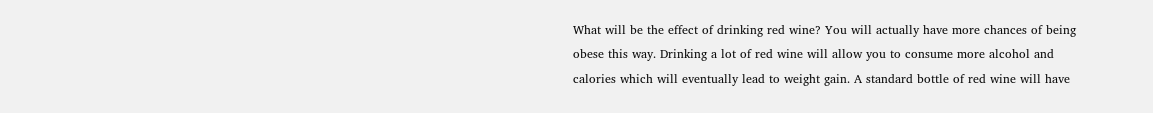What will be the effect of drinking red wine? You will actually have more chances of being obese this way. Drinking a lot of red wine will allow you to consume more alcohol and calories which will eventually lead to weight gain. A standard bottle of red wine will have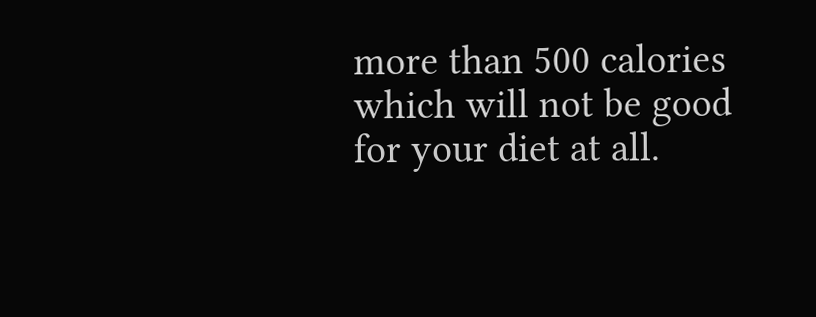more than 500 calories which will not be good for your diet at all.